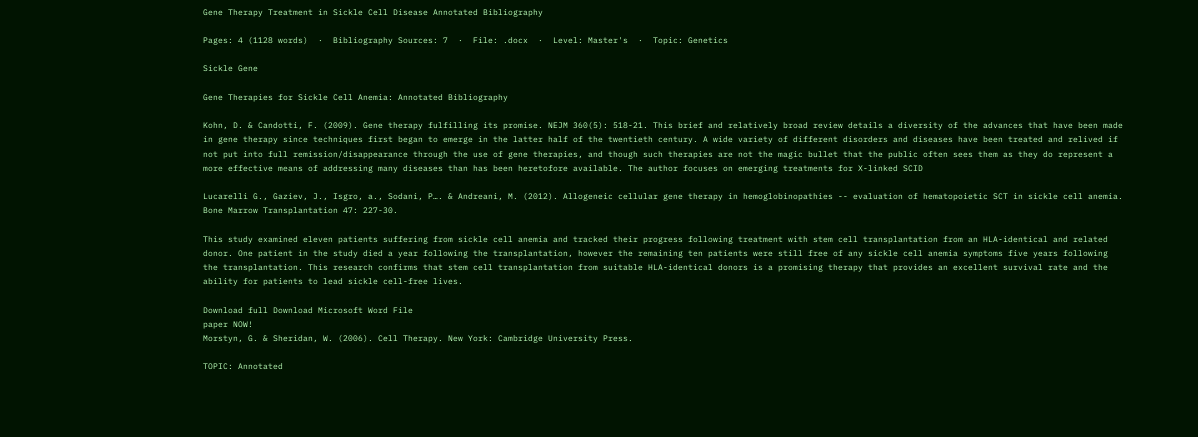Gene Therapy Treatment in Sickle Cell Disease Annotated Bibliography

Pages: 4 (1128 words)  ·  Bibliography Sources: 7  ·  File: .docx  ·  Level: Master's  ·  Topic: Genetics

Sickle Gene

Gene Therapies for Sickle Cell Anemia: Annotated Bibliography

Kohn, D. & Candotti, F. (2009). Gene therapy fulfilling its promise. NEJM 360(5): 518-21. This brief and relatively broad review details a diversity of the advances that have been made in gene therapy since techniques first began to emerge in the latter half of the twentieth century. A wide variety of different disorders and diseases have been treated and relived if not put into full remission/disappearance through the use of gene therapies, and though such therapies are not the magic bullet that the public often sees them as they do represent a more effective means of addressing many diseases than has been heretofore available. The author focuses on emerging treatments for X-linked SCID

Lucarelli G., Gaziev, J., Isgro, a., Sodani, P…. & Andreani, M. (2012). Allogeneic cellular gene therapy in hemoglobinopathies -- evaluation of hematopoietic SCT in sickle cell anemia. Bone Marrow Transplantation 47: 227-30.

This study examined eleven patients suffering from sickle cell anemia and tracked their progress following treatment with stem cell transplantation from an HLA-identical and related donor. One patient in the study died a year following the transplantation, however the remaining ten patients were still free of any sickle cell anemia symptoms five years following the transplantation. This research confirms that stem cell transplantation from suitable HLA-identical donors is a promising therapy that provides an excellent survival rate and the ability for patients to lead sickle cell-free lives.

Download full Download Microsoft Word File
paper NOW!
Morstyn, G. & Sheridan, W. (2006). Cell Therapy. New York: Cambridge University Press.

TOPIC: Annotated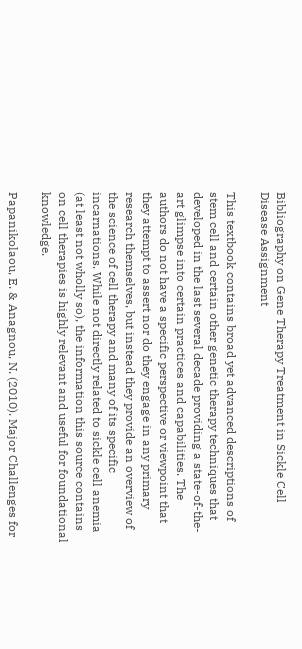Bibliography on Gene Therapy Treatment in Sickle Cell Disease Assignment

This textbook contains broad yet advanced descriptions of stem cell and certain other genetic therapy techniques that developed in the last several decade providing a state-of-the-art glimpse into certain practices and capabilities. The authors do not have a specific perspective or viewpoint that they attempt to assert nor do they engage in any primary research themselves, but instead they provide an overview of the science of cell therapy and many of its specific incarnations. While not directly related to sickle cell anemia (at least not wholly so), the information this source contains on cell therapies is highly relevant and useful for foundational knowledge.

Papanikolaou, E. & Anagnou, N. (2010). Major Challenges for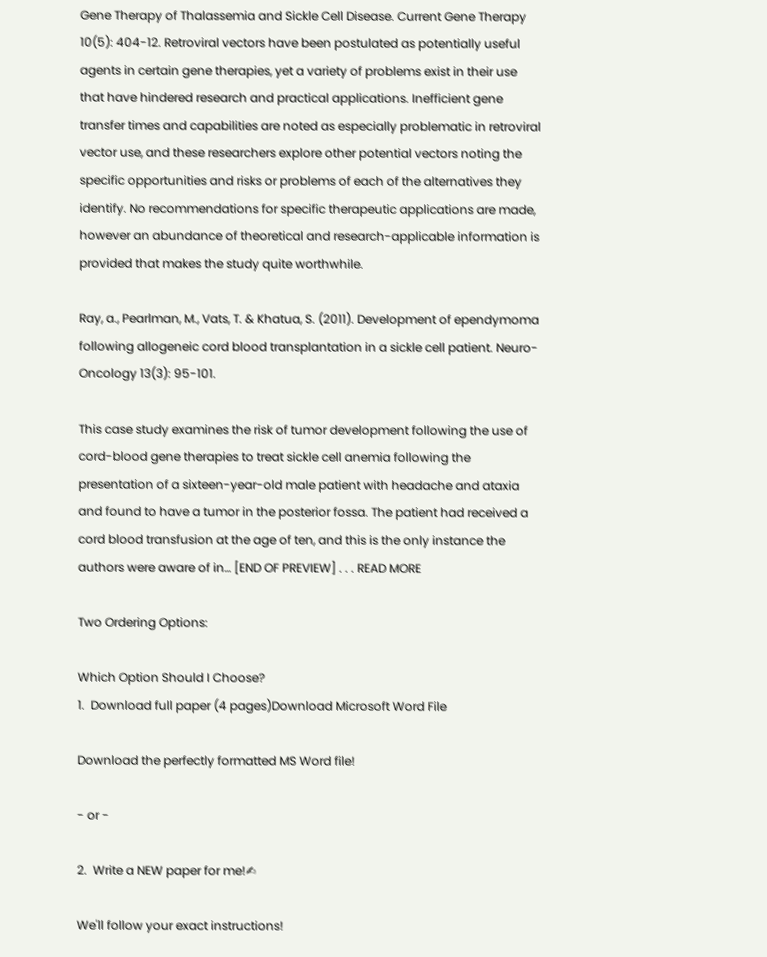Gene Therapy of Thalassemia and Sickle Cell Disease. Current Gene Therapy 10(5): 404-12. Retroviral vectors have been postulated as potentially useful agents in certain gene therapies, yet a variety of problems exist in their use that have hindered research and practical applications. Inefficient gene transfer times and capabilities are noted as especially problematic in retroviral vector use, and these researchers explore other potential vectors noting the specific opportunities and risks or problems of each of the alternatives they identify. No recommendations for specific therapeutic applications are made, however an abundance of theoretical and research-applicable information is provided that makes the study quite worthwhile.

Ray, a., Pearlman, M., Vats, T. & Khatua, S. (2011). Development of ependymoma following allogeneic cord blood transplantation in a sickle cell patient. Neuro-Oncology 13(3): 95-101.

This case study examines the risk of tumor development following the use of cord-blood gene therapies to treat sickle cell anemia following the presentation of a sixteen-year-old male patient with headache and ataxia and found to have a tumor in the posterior fossa. The patient had received a cord blood transfusion at the age of ten, and this is the only instance the authors were aware of in… [END OF PREVIEW] . . . READ MORE

Two Ordering Options:

Which Option Should I Choose?
1.  Download full paper (4 pages)Download Microsoft Word File

Download the perfectly formatted MS Word file!

- or -

2.  Write a NEW paper for me!✍

We'll follow your exact instructions!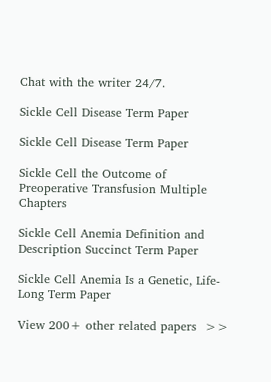Chat with the writer 24/7.

Sickle Cell Disease Term Paper

Sickle Cell Disease Term Paper

Sickle Cell the Outcome of Preoperative Transfusion Multiple Chapters

Sickle Cell Anemia Definition and Description Succinct Term Paper

Sickle Cell Anemia Is a Genetic, Life-Long Term Paper

View 200+ other related papers  >>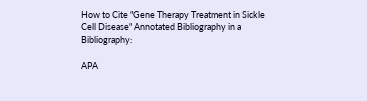How to Cite "Gene Therapy Treatment in Sickle Cell Disease" Annotated Bibliography in a Bibliography:

APA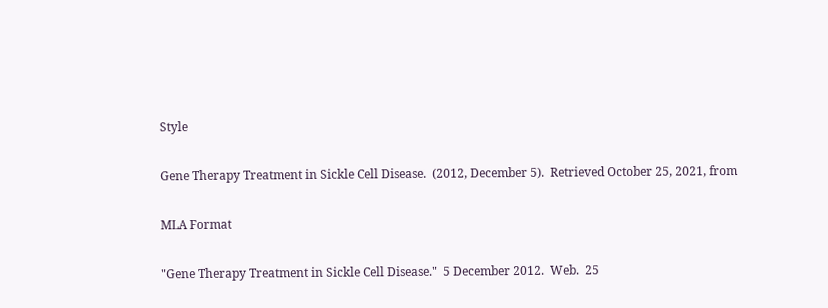Style

Gene Therapy Treatment in Sickle Cell Disease.  (2012, December 5).  Retrieved October 25, 2021, from

MLA Format

"Gene Therapy Treatment in Sickle Cell Disease."  5 December 2012.  Web.  25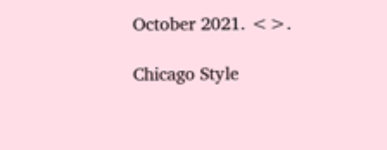October 2021. <>.

Chicago Style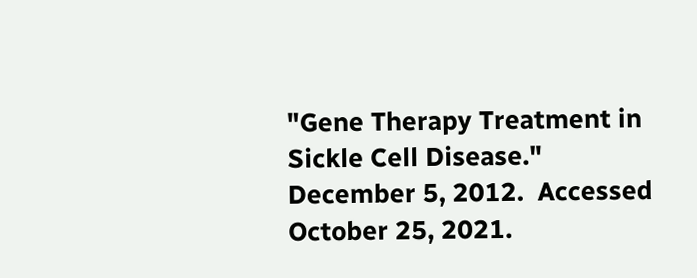"Gene Therapy Treatment in Sickle Cell Disease."  December 5, 2012.  Accessed October 25, 2021.